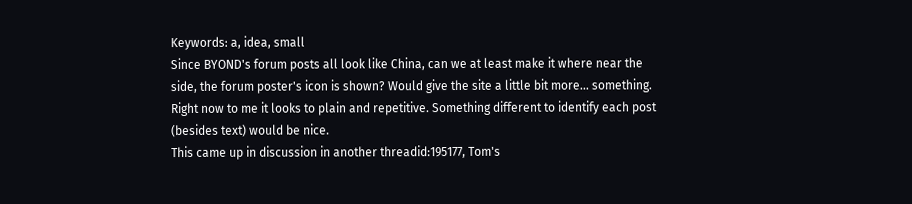Keywords: a, idea, small
Since BYOND's forum posts all look like China, can we at least make it where near the side, the forum poster's icon is shown? Would give the site a little bit more... something. Right now to me it looks to plain and repetitive. Something different to identify each post (besides text) would be nice.
This came up in discussion in another threadid:195177, Tom's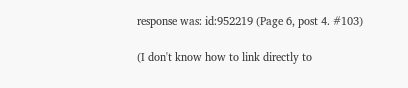response was: id:952219 (Page 6, post 4. #103)

(I don't know how to link directly to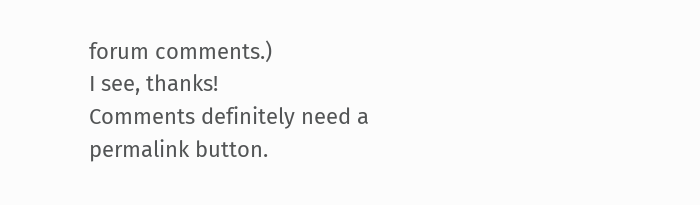forum comments.)
I see, thanks!
Comments definitely need a permalink button.